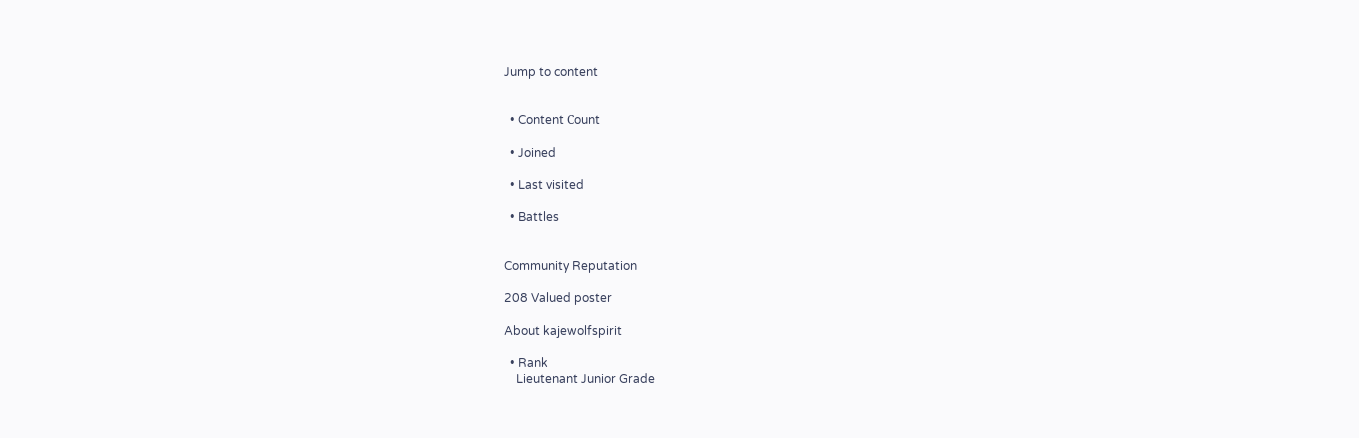Jump to content


  • Content Сount

  • Joined

  • Last visited

  • Battles


Community Reputation

208 Valued poster

About kajewolfspirit

  • Rank
    Lieutenant Junior Grade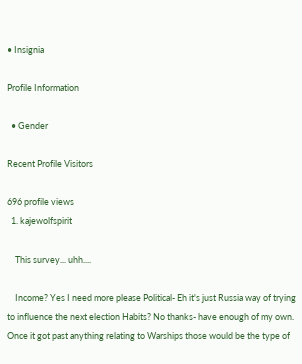• Insignia

Profile Information

  • Gender

Recent Profile Visitors

696 profile views
  1. kajewolfspirit

    This survey... uhh....

    Income? Yes I need more please Political- Eh it's just Russia way of trying to influence the next election Habits? No thanks- have enough of my own. Once it got past anything relating to Warships those would be the type of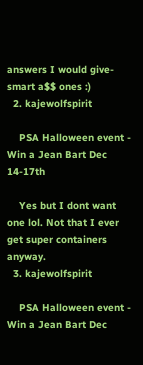answers I would give- smart a$$ ones :)
  2. kajewolfspirit

    PSA Halloween event - Win a Jean Bart Dec 14-17th

    Yes but I dont want one lol. Not that I ever get super containers anyway.
  3. kajewolfspirit

    PSA Halloween event - Win a Jean Bart Dec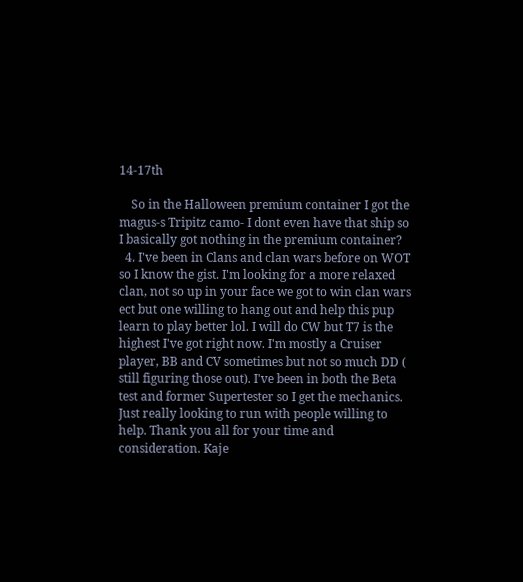14-17th

    So in the Halloween premium container I got the magus-s Tripitz camo- I dont even have that ship so I basically got nothing in the premium container?
  4. I've been in Clans and clan wars before on WOT so I know the gist. I'm looking for a more relaxed clan, not so up in your face we got to win clan wars ect but one willing to hang out and help this pup learn to play better lol. I will do CW but T7 is the highest I've got right now. I'm mostly a Cruiser player, BB and CV sometimes but not so much DD ( still figuring those out). I've been in both the Beta test and former Supertester so I get the mechanics. Just really looking to run with people willing to help. Thank you all for your time and consideration. Kaje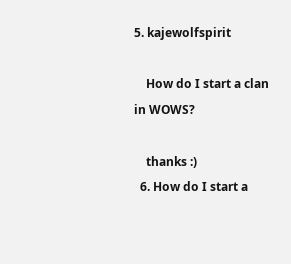5. kajewolfspirit

    How do I start a clan in WOWS?

    thanks :)
  6. How do I start a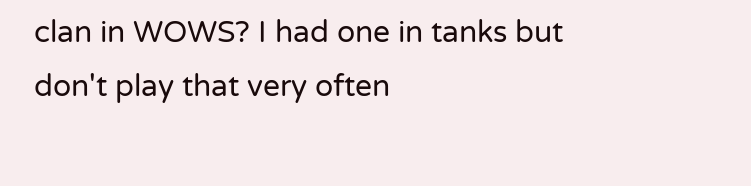clan in WOWS? I had one in tanks but don't play that very often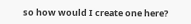so how would I create one here?